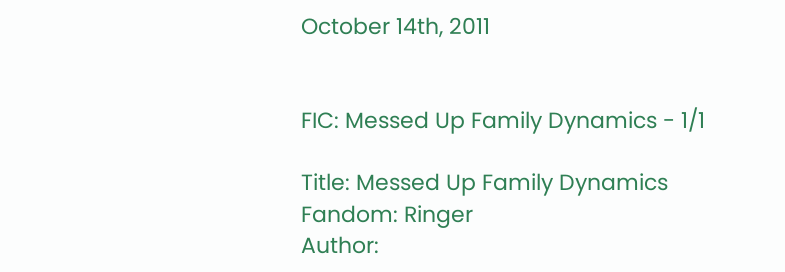October 14th, 2011


FIC: Messed Up Family Dynamics - 1/1

Title: Messed Up Family Dynamics
Fandom: Ringer
Author: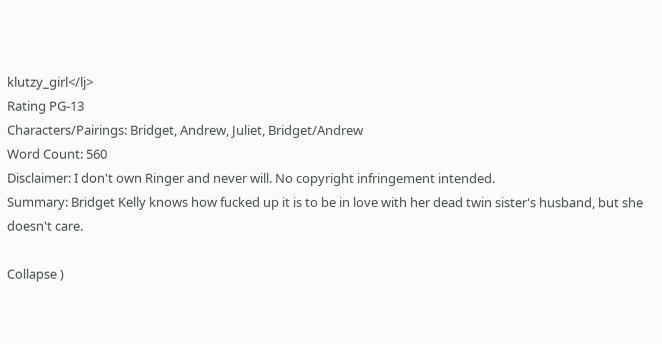klutzy_girl</lj>
Rating PG-13
Characters/Pairings: Bridget, Andrew, Juliet, Bridget/Andrew
Word Count: 560
Disclaimer: I don't own Ringer and never will. No copyright infringement intended.
Summary: Bridget Kelly knows how fucked up it is to be in love with her dead twin sister's husband, but she doesn't care.

Collapse )